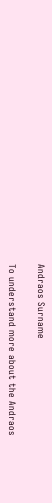Andraos Surname

To understand more about the Andraos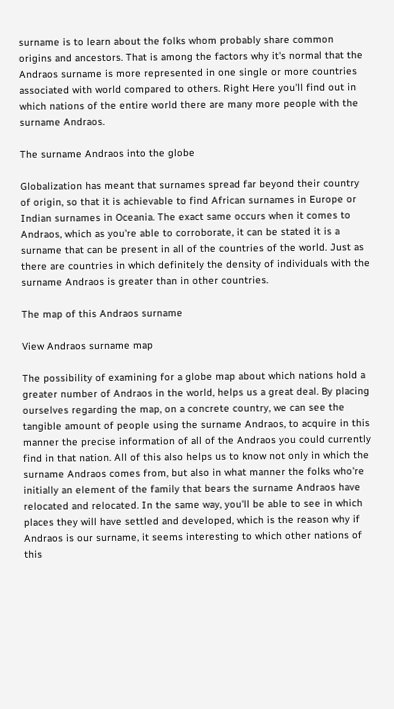surname is to learn about the folks whom probably share common origins and ancestors. That is among the factors why it's normal that the Andraos surname is more represented in one single or more countries associated with world compared to others. Right Here you'll find out in which nations of the entire world there are many more people with the surname Andraos.

The surname Andraos into the globe

Globalization has meant that surnames spread far beyond their country of origin, so that it is achievable to find African surnames in Europe or Indian surnames in Oceania. The exact same occurs when it comes to Andraos, which as you're able to corroborate, it can be stated it is a surname that can be present in all of the countries of the world. Just as there are countries in which definitely the density of individuals with the surname Andraos is greater than in other countries.

The map of this Andraos surname

View Andraos surname map

The possibility of examining for a globe map about which nations hold a greater number of Andraos in the world, helps us a great deal. By placing ourselves regarding the map, on a concrete country, we can see the tangible amount of people using the surname Andraos, to acquire in this manner the precise information of all of the Andraos you could currently find in that nation. All of this also helps us to know not only in which the surname Andraos comes from, but also in what manner the folks who're initially an element of the family that bears the surname Andraos have relocated and relocated. In the same way, you'll be able to see in which places they will have settled and developed, which is the reason why if Andraos is our surname, it seems interesting to which other nations of this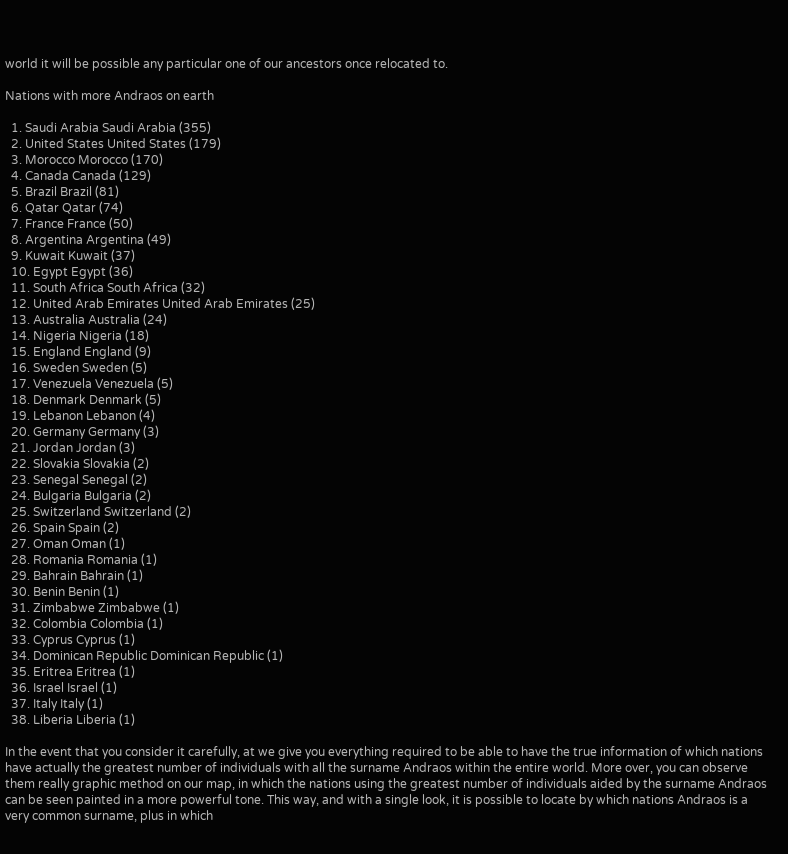world it will be possible any particular one of our ancestors once relocated to.

Nations with more Andraos on earth

  1. Saudi Arabia Saudi Arabia (355)
  2. United States United States (179)
  3. Morocco Morocco (170)
  4. Canada Canada (129)
  5. Brazil Brazil (81)
  6. Qatar Qatar (74)
  7. France France (50)
  8. Argentina Argentina (49)
  9. Kuwait Kuwait (37)
  10. Egypt Egypt (36)
  11. South Africa South Africa (32)
  12. United Arab Emirates United Arab Emirates (25)
  13. Australia Australia (24)
  14. Nigeria Nigeria (18)
  15. England England (9)
  16. Sweden Sweden (5)
  17. Venezuela Venezuela (5)
  18. Denmark Denmark (5)
  19. Lebanon Lebanon (4)
  20. Germany Germany (3)
  21. Jordan Jordan (3)
  22. Slovakia Slovakia (2)
  23. Senegal Senegal (2)
  24. Bulgaria Bulgaria (2)
  25. Switzerland Switzerland (2)
  26. Spain Spain (2)
  27. Oman Oman (1)
  28. Romania Romania (1)
  29. Bahrain Bahrain (1)
  30. Benin Benin (1)
  31. Zimbabwe Zimbabwe (1)
  32. Colombia Colombia (1)
  33. Cyprus Cyprus (1)
  34. Dominican Republic Dominican Republic (1)
  35. Eritrea Eritrea (1)
  36. Israel Israel (1)
  37. Italy Italy (1)
  38. Liberia Liberia (1)

In the event that you consider it carefully, at we give you everything required to be able to have the true information of which nations have actually the greatest number of individuals with all the surname Andraos within the entire world. More over, you can observe them really graphic method on our map, in which the nations using the greatest number of individuals aided by the surname Andraos can be seen painted in a more powerful tone. This way, and with a single look, it is possible to locate by which nations Andraos is a very common surname, plus in which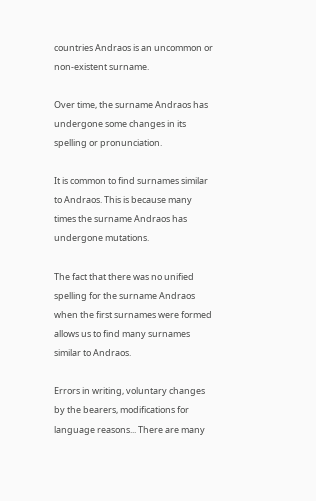countries Andraos is an uncommon or non-existent surname.

Over time, the surname Andraos has undergone some changes in its spelling or pronunciation.

It is common to find surnames similar to Andraos. This is because many times the surname Andraos has undergone mutations.

The fact that there was no unified spelling for the surname Andraos when the first surnames were formed allows us to find many surnames similar to Andraos.

Errors in writing, voluntary changes by the bearers, modifications for language reasons... There are many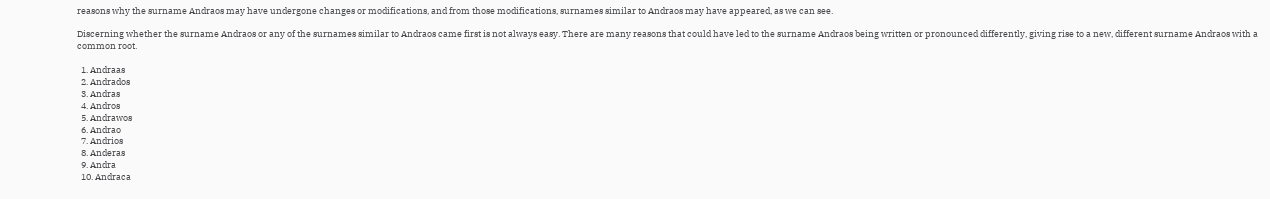reasons why the surname Andraos may have undergone changes or modifications, and from those modifications, surnames similar to Andraos may have appeared, as we can see.

Discerning whether the surname Andraos or any of the surnames similar to Andraos came first is not always easy. There are many reasons that could have led to the surname Andraos being written or pronounced differently, giving rise to a new, different surname Andraos with a common root.

  1. Andraas
  2. Andrados
  3. Andras
  4. Andros
  5. Andrawos
  6. Andrao
  7. Andrios
  8. Anderas
  9. Andra
  10. Andraca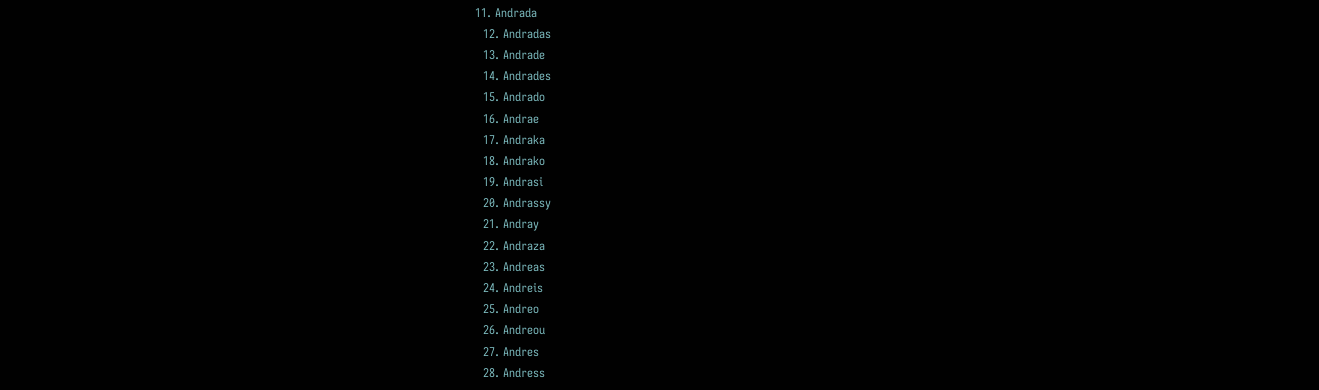11. Andrada
  12. Andradas
  13. Andrade
  14. Andrades
  15. Andrado
  16. Andrae
  17. Andraka
  18. Andrako
  19. Andrasi
  20. Andrassy
  21. Andray
  22. Andraza
  23. Andreas
  24. Andreis
  25. Andreo
  26. Andreou
  27. Andres
  28. Andress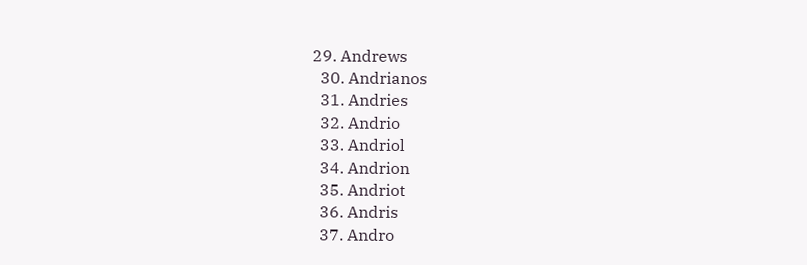29. Andrews
  30. Andrianos
  31. Andries
  32. Andrio
  33. Andriol
  34. Andrion
  35. Andriot
  36. Andris
  37. Andro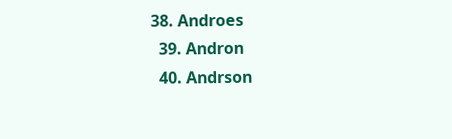38. Androes
  39. Andron
  40. Andrson